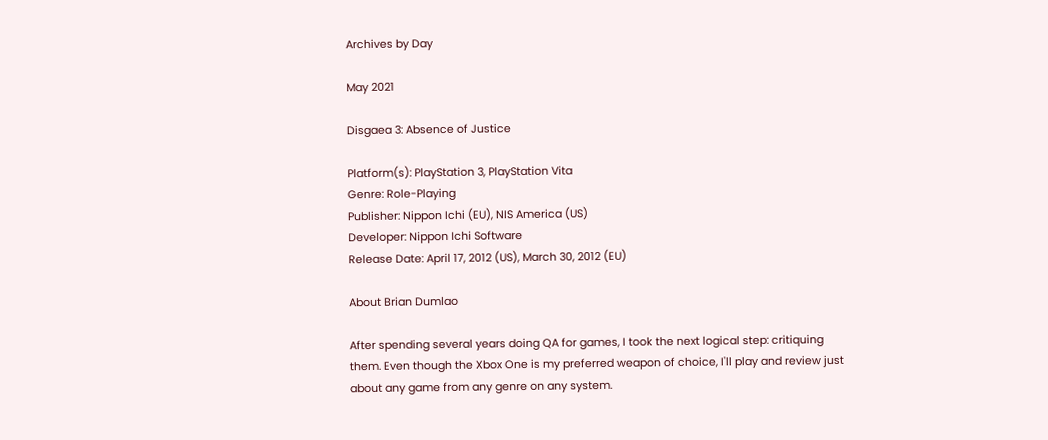Archives by Day

May 2021

Disgaea 3: Absence of Justice

Platform(s): PlayStation 3, PlayStation Vita
Genre: Role-Playing
Publisher: Nippon Ichi (EU), NIS America (US)
Developer: Nippon Ichi Software
Release Date: April 17, 2012 (US), March 30, 2012 (EU)

About Brian Dumlao

After spending several years doing QA for games, I took the next logical step: critiquing them. Even though the Xbox One is my preferred weapon of choice, I'll play and review just about any game from any genre on any system.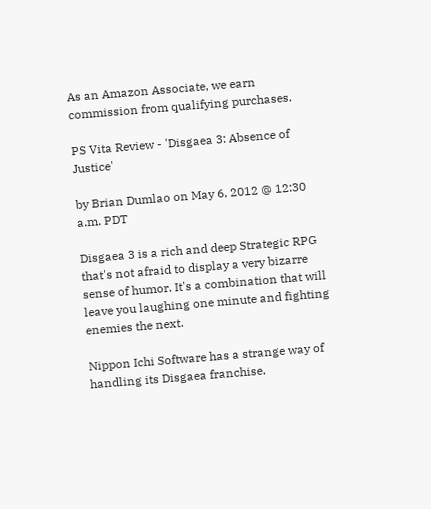As an Amazon Associate, we earn commission from qualifying purchases.

PS Vita Review - 'Disgaea 3: Absence of Justice'

by Brian Dumlao on May 6, 2012 @ 12:30 a.m. PDT

Disgaea 3 is a rich and deep Strategic RPG that's not afraid to display a very bizarre sense of humor. It's a combination that will leave you laughing one minute and fighting enemies the next.

Nippon Ichi Software has a strange way of handling its Disgaea franchise.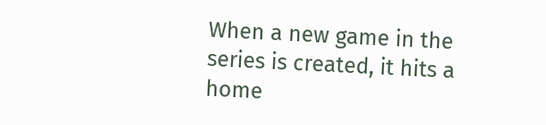When a new game in the series is created, it hits a home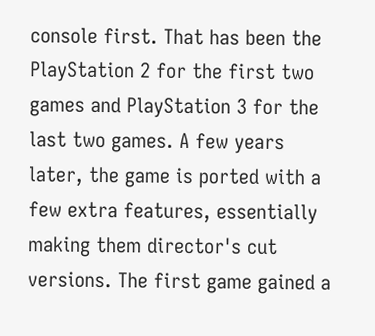console first. That has been the PlayStation 2 for the first two games and PlayStation 3 for the last two games. A few years later, the game is ported with a few extra features, essentially making them director's cut versions. The first game gained a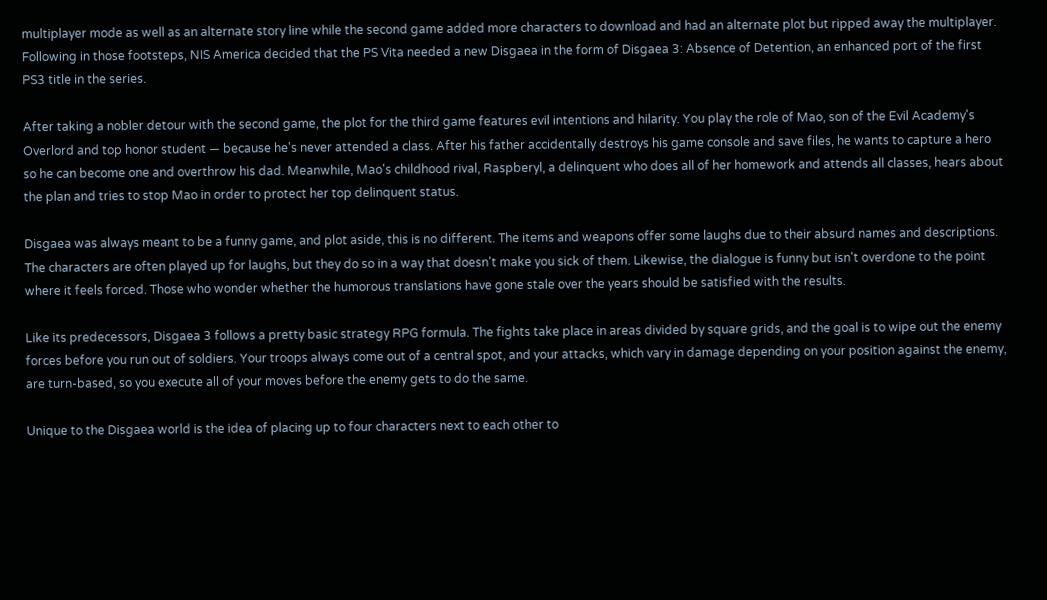multiplayer mode as well as an alternate story line while the second game added more characters to download and had an alternate plot but ripped away the multiplayer. Following in those footsteps, NIS America decided that the PS Vita needed a new Disgaea in the form of Disgaea 3: Absence of Detention, an enhanced port of the first PS3 title in the series.

After taking a nobler detour with the second game, the plot for the third game features evil intentions and hilarity. You play the role of Mao, son of the Evil Academy's Overlord and top honor student — because he's never attended a class. After his father accidentally destroys his game console and save files, he wants to capture a hero so he can become one and overthrow his dad. Meanwhile, Mao's childhood rival, Raspberyl, a delinquent who does all of her homework and attends all classes, hears about the plan and tries to stop Mao in order to protect her top delinquent status.

Disgaea was always meant to be a funny game, and plot aside, this is no different. The items and weapons offer some laughs due to their absurd names and descriptions. The characters are often played up for laughs, but they do so in a way that doesn't make you sick of them. Likewise, the dialogue is funny but isn't overdone to the point where it feels forced. Those who wonder whether the humorous translations have gone stale over the years should be satisfied with the results.

Like its predecessors, Disgaea 3 follows a pretty basic strategy RPG formula. The fights take place in areas divided by square grids, and the goal is to wipe out the enemy forces before you run out of soldiers. Your troops always come out of a central spot, and your attacks, which vary in damage depending on your position against the enemy, are turn-based, so you execute all of your moves before the enemy gets to do the same.

Unique to the Disgaea world is the idea of placing up to four characters next to each other to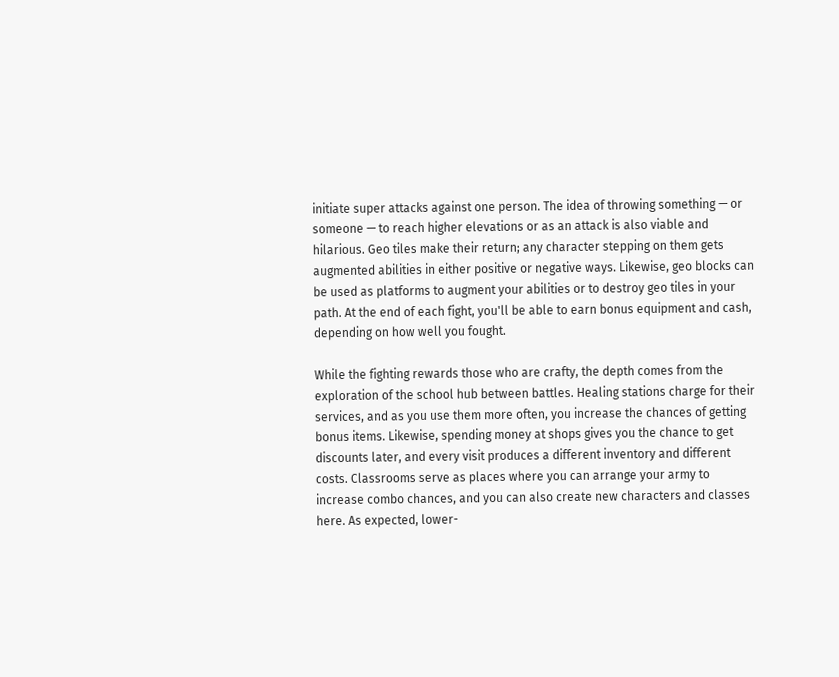initiate super attacks against one person. The idea of throwing something — or someone — to reach higher elevations or as an attack is also viable and hilarious. Geo tiles make their return; any character stepping on them gets augmented abilities in either positive or negative ways. Likewise, geo blocks can be used as platforms to augment your abilities or to destroy geo tiles in your path. At the end of each fight, you'll be able to earn bonus equipment and cash, depending on how well you fought.

While the fighting rewards those who are crafty, the depth comes from the exploration of the school hub between battles. Healing stations charge for their services, and as you use them more often, you increase the chances of getting bonus items. Likewise, spending money at shops gives you the chance to get discounts later, and every visit produces a different inventory and different costs. Classrooms serve as places where you can arrange your army to increase combo chances, and you can also create new characters and classes here. As expected, lower-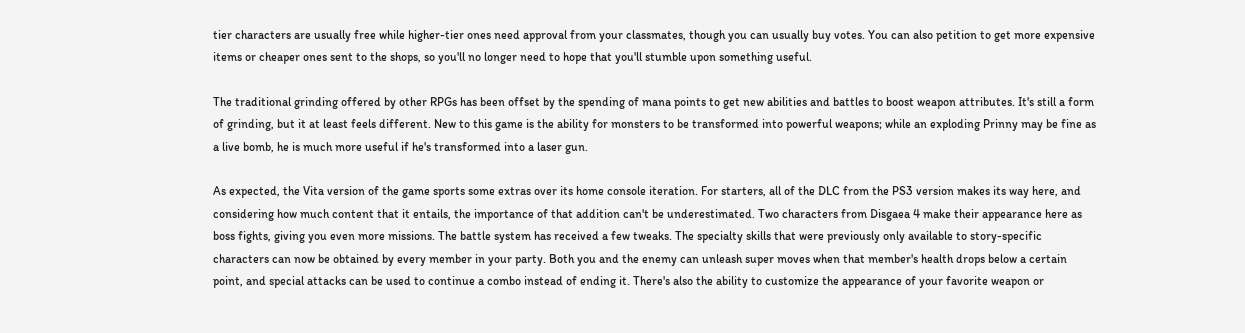tier characters are usually free while higher-tier ones need approval from your classmates, though you can usually buy votes. You can also petition to get more expensive items or cheaper ones sent to the shops, so you'll no longer need to hope that you'll stumble upon something useful.

The traditional grinding offered by other RPGs has been offset by the spending of mana points to get new abilities and battles to boost weapon attributes. It's still a form of grinding, but it at least feels different. New to this game is the ability for monsters to be transformed into powerful weapons; while an exploding Prinny may be fine as a live bomb, he is much more useful if he's transformed into a laser gun.

As expected, the Vita version of the game sports some extras over its home console iteration. For starters, all of the DLC from the PS3 version makes its way here, and considering how much content that it entails, the importance of that addition can't be underestimated. Two characters from Disgaea 4 make their appearance here as boss fights, giving you even more missions. The battle system has received a few tweaks. The specialty skills that were previously only available to story-specific characters can now be obtained by every member in your party. Both you and the enemy can unleash super moves when that member's health drops below a certain point, and special attacks can be used to continue a combo instead of ending it. There's also the ability to customize the appearance of your favorite weapon or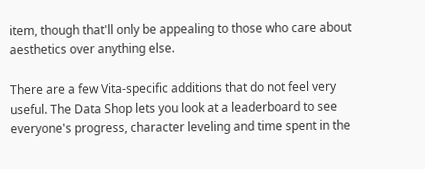item, though that'll only be appealing to those who care about aesthetics over anything else.

There are a few Vita-specific additions that do not feel very useful. The Data Shop lets you look at a leaderboard to see everyone's progress, character leveling and time spent in the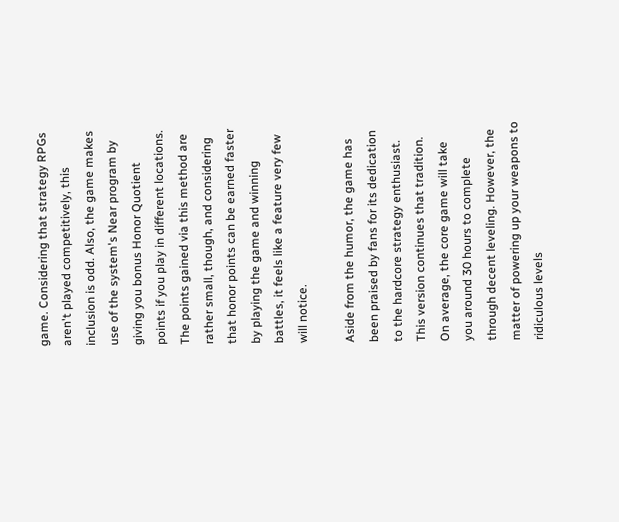game. Considering that strategy RPGs aren't played competitively, this inclusion is odd. Also, the game makes use of the system's Near program by giving you bonus Honor Quotient points if you play in different locations. The points gained via this method are rather small, though, and considering that honor points can be earned faster by playing the game and winning battles, it feels like a feature very few will notice.

Aside from the humor, the game has been praised by fans for its dedication to the hardcore strategy enthusiast. This version continues that tradition. On average, the core game will take you around 30 hours to complete through decent leveling. However, the matter of powering up your weapons to ridiculous levels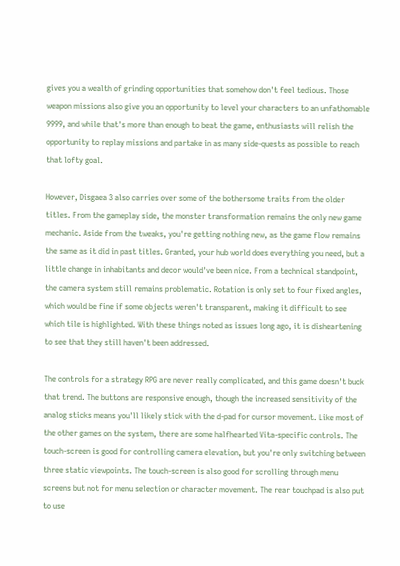gives you a wealth of grinding opportunities that somehow don't feel tedious. Those weapon missions also give you an opportunity to level your characters to an unfathomable 9999, and while that's more than enough to beat the game, enthusiasts will relish the opportunity to replay missions and partake in as many side-quests as possible to reach that lofty goal.

However, Disgaea 3 also carries over some of the bothersome traits from the older titles. From the gameplay side, the monster transformation remains the only new game mechanic. Aside from the tweaks, you're getting nothing new, as the game flow remains the same as it did in past titles. Granted, your hub world does everything you need, but a little change in inhabitants and decor would've been nice. From a technical standpoint, the camera system still remains problematic. Rotation is only set to four fixed angles, which would be fine if some objects weren't transparent, making it difficult to see which tile is highlighted. With these things noted as issues long ago, it is disheartening to see that they still haven't been addressed.

The controls for a strategy RPG are never really complicated, and this game doesn't buck that trend. The buttons are responsive enough, though the increased sensitivity of the analog sticks means you'll likely stick with the d-pad for cursor movement. Like most of the other games on the system, there are some halfhearted Vita-specific controls. The touch-screen is good for controlling camera elevation, but you're only switching between three static viewpoints. The touch-screen is also good for scrolling through menu screens but not for menu selection or character movement. The rear touchpad is also put to use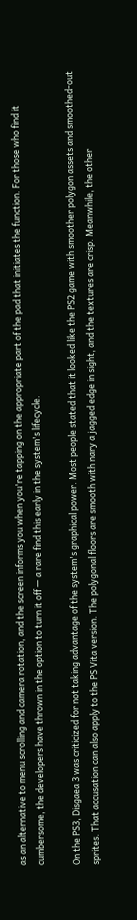as an alternative to menu scrolling and camera rotation, and the screen informs you when you're tapping on the appropriate part of the pad that initiates the function. For those who find it cumbersome, the developers have thrown in the option to turn it off — a rare find this early in the system's lifecycle.

On the PS3, Disgaea 3 was criticized for not taking advantage of the system's graphical power. Most people stated that it looked like the PS2 game with smoother polygon assets and smoothed-out sprites. That accusation can also apply to the PS Vita version. The polygonal floors are smooth with nary a jagged edge in sight, and the textures are crisp. Meanwhile, the other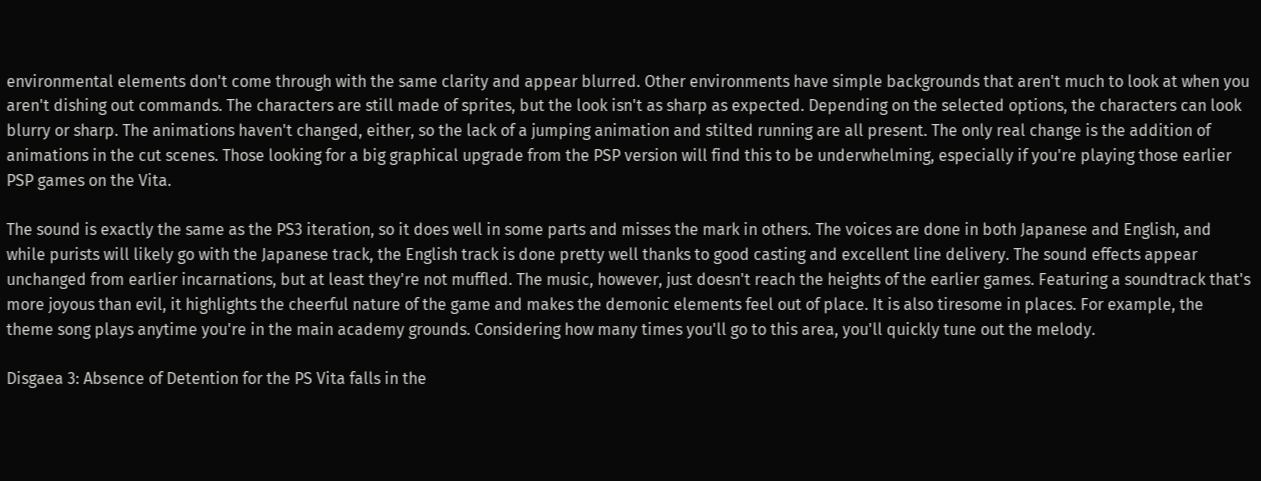environmental elements don't come through with the same clarity and appear blurred. Other environments have simple backgrounds that aren't much to look at when you aren't dishing out commands. The characters are still made of sprites, but the look isn't as sharp as expected. Depending on the selected options, the characters can look blurry or sharp. The animations haven't changed, either, so the lack of a jumping animation and stilted running are all present. The only real change is the addition of animations in the cut scenes. Those looking for a big graphical upgrade from the PSP version will find this to be underwhelming, especially if you're playing those earlier PSP games on the Vita.

The sound is exactly the same as the PS3 iteration, so it does well in some parts and misses the mark in others. The voices are done in both Japanese and English, and while purists will likely go with the Japanese track, the English track is done pretty well thanks to good casting and excellent line delivery. The sound effects appear unchanged from earlier incarnations, but at least they're not muffled. The music, however, just doesn't reach the heights of the earlier games. Featuring a soundtrack that's more joyous than evil, it highlights the cheerful nature of the game and makes the demonic elements feel out of place. It is also tiresome in places. For example, the theme song plays anytime you're in the main academy grounds. Considering how many times you'll go to this area, you'll quickly tune out the melody.

Disgaea 3: Absence of Detention for the PS Vita falls in the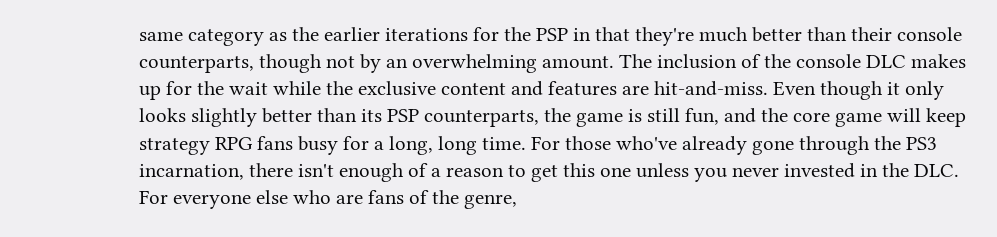same category as the earlier iterations for the PSP in that they're much better than their console counterparts, though not by an overwhelming amount. The inclusion of the console DLC makes up for the wait while the exclusive content and features are hit-and-miss. Even though it only looks slightly better than its PSP counterparts, the game is still fun, and the core game will keep strategy RPG fans busy for a long, long time. For those who've already gone through the PS3 incarnation, there isn't enough of a reason to get this one unless you never invested in the DLC. For everyone else who are fans of the genre,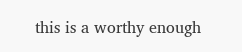this is a worthy enough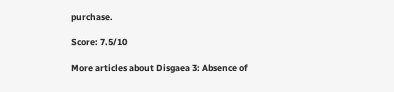purchase.

Score: 7.5/10

More articles about Disgaea 3: Absence of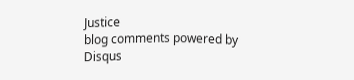Justice
blog comments powered by Disqus